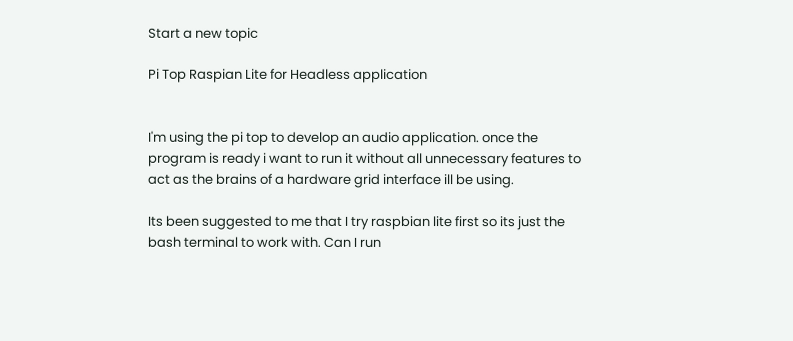Start a new topic

Pi Top Raspian Lite for Headless application


I'm using the pi top to develop an audio application. once the program is ready i want to run it without all unnecessary features to act as the brains of a hardware grid interface ill be using.

Its been suggested to me that I try raspbian lite first so its just the bash terminal to work with. Can I run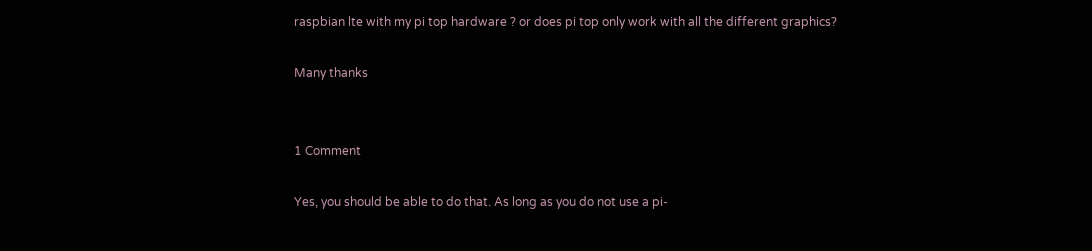raspbian lte with my pi top hardware ? or does pi top only work with all the different graphics?

Many thanks


1 Comment

Yes, you should be able to do that. As long as you do not use a pi-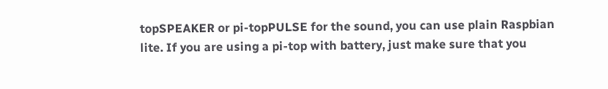topSPEAKER or pi-topPULSE for the sound, you can use plain Raspbian lite. If you are using a pi-top with battery, just make sure that you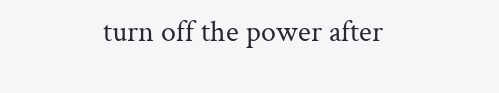turn off the power after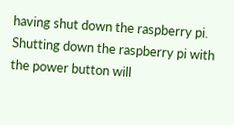having shut down the raspberry pi. Shutting down the raspberry pi with the power button will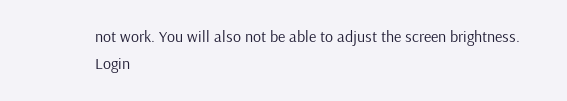not work. You will also not be able to adjust the screen brightness.
Login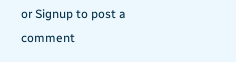or Signup to post a comment